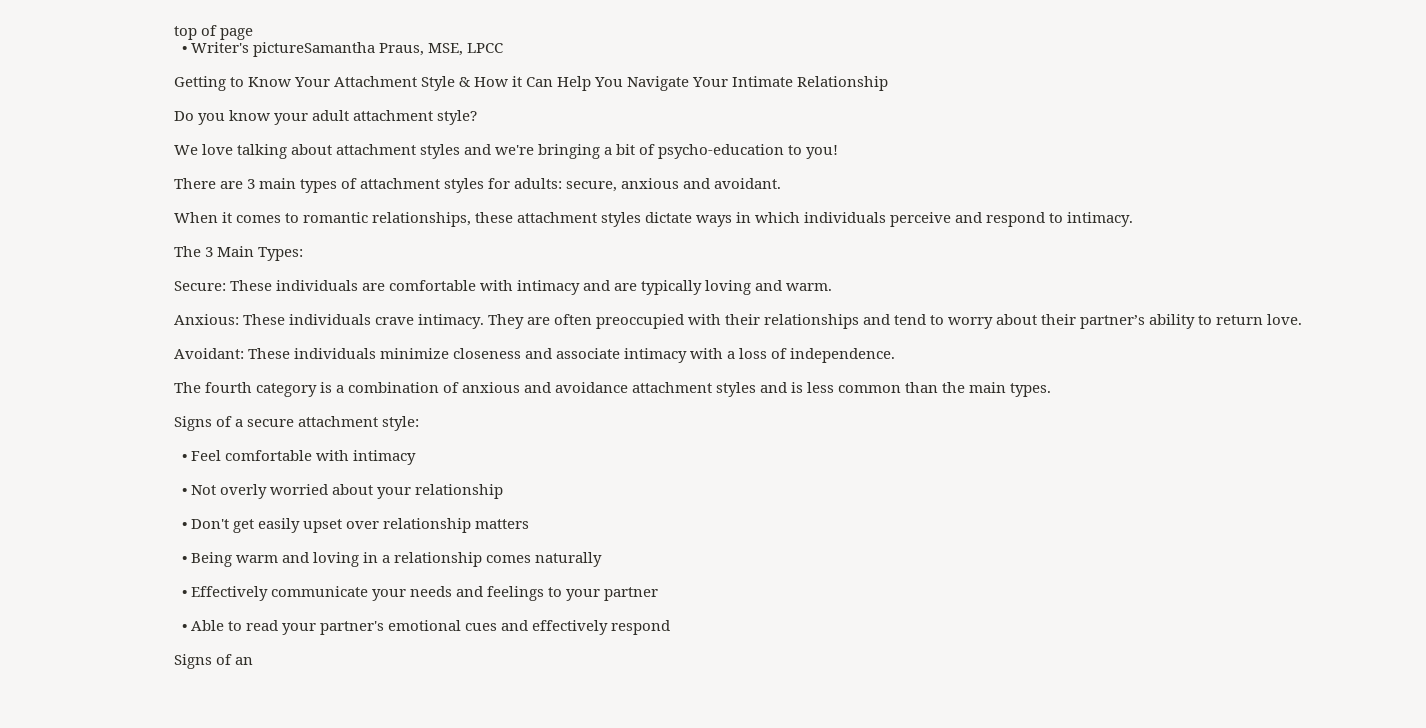top of page
  • Writer's pictureSamantha Praus, MSE, LPCC

Getting to Know Your Attachment Style & How it Can Help You Navigate Your Intimate Relationship

Do you know your adult attachment style?

We love talking about attachment styles and we're bringing a bit of psycho-education to you!

There are 3 main types of attachment styles for adults: secure, anxious and avoidant.

When it comes to romantic relationships, these attachment styles dictate ways in which individuals perceive and respond to intimacy.

The 3 Main Types:

Secure: These individuals are comfortable with intimacy and are typically loving and warm.

Anxious: These individuals crave intimacy. They are often preoccupied with their relationships and tend to worry about their partner’s ability to return love.

Avoidant: These individuals minimize closeness and associate intimacy with a loss of independence.

The fourth category is a combination of anxious and avoidance attachment styles and is less common than the main types.

Signs of a secure attachment style:

  • Feel comfortable with intimacy

  • Not overly worried about your relationship

  • Don't get easily upset over relationship matters

  • Being warm and loving in a relationship comes naturally

  • Effectively communicate your needs and feelings to your partner

  • Able to read your partner's emotional cues and effectively respond

Signs of an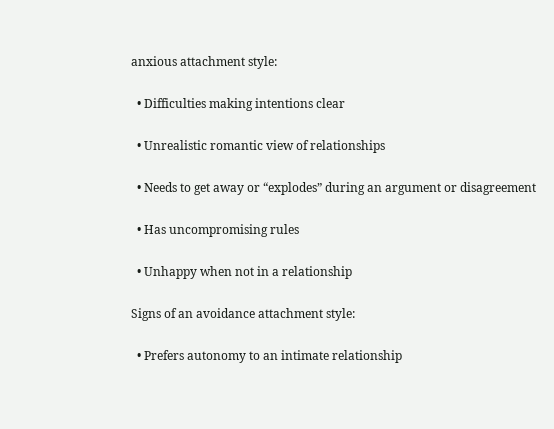anxious attachment style:

  • Difficulties making intentions clear

  • Unrealistic romantic view of relationships

  • Needs to get away or “explodes” during an argument or disagreement

  • Has uncompromising rules

  • Unhappy when not in a relationship

Signs of an avoidance attachment style:

  • Prefers autonomy to an intimate relationship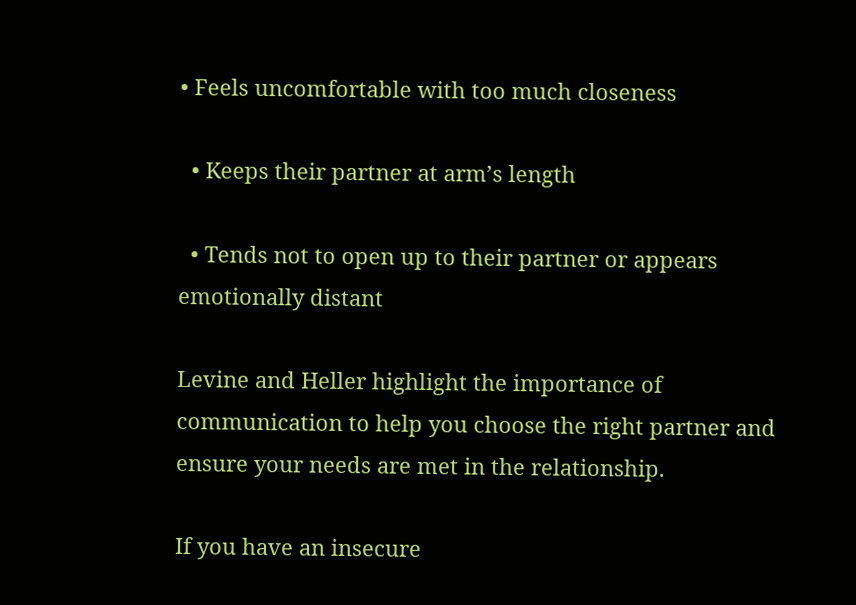• Feels uncomfortable with too much closeness

  • Keeps their partner at arm’s length

  • Tends not to open up to their partner or appears emotionally distant

Levine and Heller highlight the importance of communication to help you choose the right partner and ensure your needs are met in the relationship.

If you have an insecure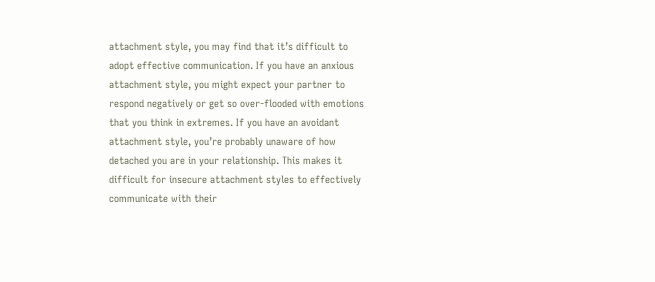attachment style, you may find that it’s difficult to adopt effective communication. If you have an anxious attachment style, you might expect your partner to respond negatively or get so over-flooded with emotions that you think in extremes. If you have an avoidant attachment style, you’re probably unaware of how detached you are in your relationship. This makes it difficult for insecure attachment styles to effectively communicate with their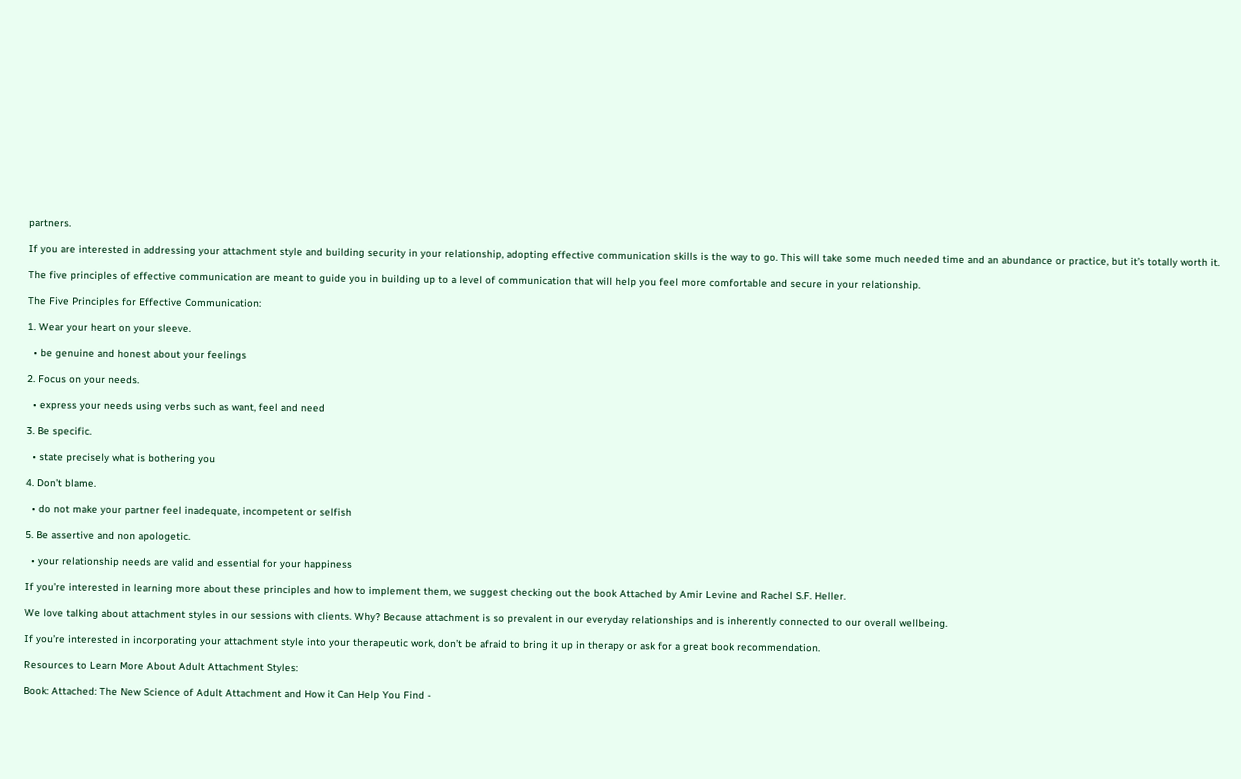partners.

If you are interested in addressing your attachment style and building security in your relationship, adopting effective communication skills is the way to go. This will take some much needed time and an abundance or practice, but it’s totally worth it.

The five principles of effective communication are meant to guide you in building up to a level of communication that will help you feel more comfortable and secure in your relationship.

The Five Principles for Effective Communication:

1. Wear your heart on your sleeve.

  • be genuine and honest about your feelings

2. Focus on your needs.

  • express your needs using verbs such as want, feel and need

3. Be specific.

  • state precisely what is bothering you

4. Don’t blame.

  • do not make your partner feel inadequate, incompetent or selfish

5. Be assertive and non apologetic.

  • your relationship needs are valid and essential for your happiness

If you’re interested in learning more about these principles and how to implement them, we suggest checking out the book Attached by Amir Levine and Rachel S.F. Heller.

We love talking about attachment styles in our sessions with clients. Why? Because attachment is so prevalent in our everyday relationships and is inherently connected to our overall wellbeing.

If you’re interested in incorporating your attachment style into your therapeutic work, don’t be afraid to bring it up in therapy or ask for a great book recommendation.

Resources to Learn More About Adult Attachment Styles:

Book: Attached: The New Science of Adult Attachment and How it Can Help You Find -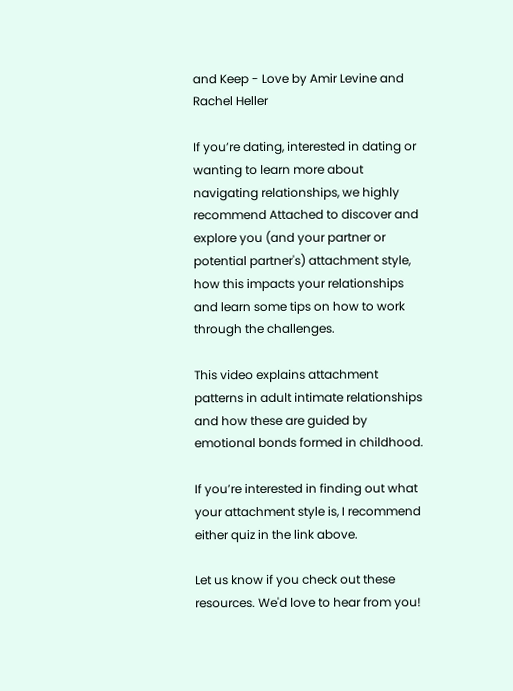and Keep - Love by Amir Levine and Rachel Heller

If you’re dating, interested in dating or wanting to learn more about navigating relationships, we highly recommend Attached to discover and explore you (and your partner or potential partner's) attachment style, how this impacts your relationships and learn some tips on how to work through the challenges.

This video explains attachment patterns in adult intimate relationships and how these are guided by emotional bonds formed in childhood.

If you’re interested in finding out what your attachment style is, I recommend either quiz in the link above.

Let us know if you check out these resources. We'd love to hear from you!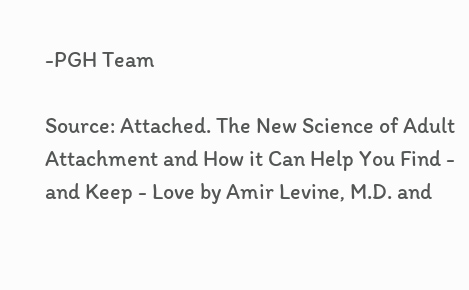-PGH Team

Source: Attached. The New Science of Adult Attachment and How it Can Help You Find - and Keep - Love by Amir Levine, M.D. and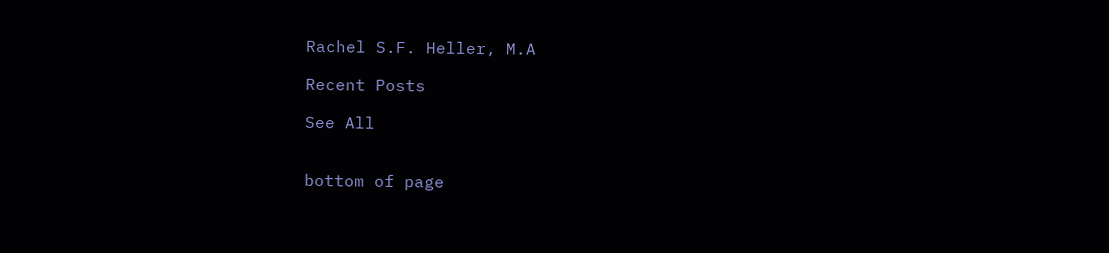Rachel S.F. Heller, M.A

Recent Posts

See All


bottom of page